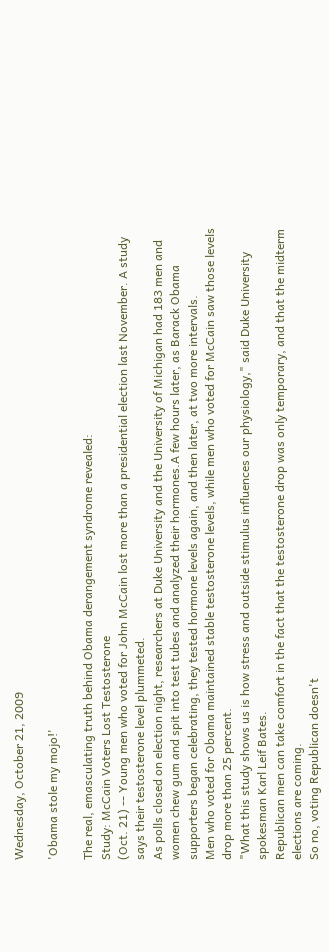Wednesday, October 21, 2009

'Obama stole my mojo!'

The real, emasculating truth behind Obama derangement syndrome revealed:
Study: McCain Voters Lost Testosterone
(Oct. 21) -- Young men who voted for John McCain lost more than a presidential election last November. A study says their testosterone level plummeted.
As polls closed on election night, researchers at Duke University and the University of Michigan had 183 men and women chew gum and spit into test tubes and analyzed their hormones.A few hours later, as Barack Obama supporters began celebrating, they tested hormone levels again, and then later, at two more intervals.
Men who voted for Obama maintained stable testosterone levels, while men who voted for McCain saw those levels drop more than 25 percent.
"What this study shows us is how stress and outside stimulus influences our physiology," said Duke University spokesman Karl Leif Bates.
Republican men can take comfort in the fact that the testosterone drop was only temporary, and that the midterm elections are coming.
So no, voting Republican doesn't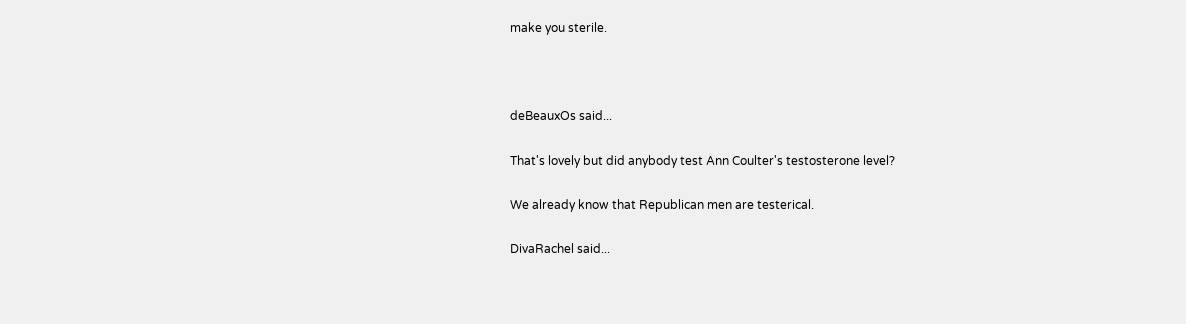make you sterile.



deBeauxOs said...

That's lovely but did anybody test Ann Coulter's testosterone level?

We already know that Republican men are testerical.

DivaRachel said...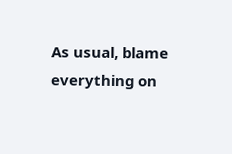As usual, blame everything on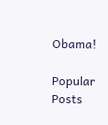Obama!

Popular Posts